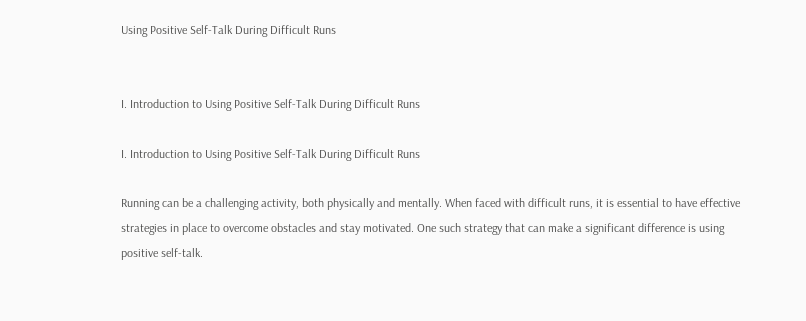Using Positive Self-Talk During Difficult Runs


I. Introduction to Using Positive Self-Talk During Difficult Runs

I. Introduction to Using Positive Self-Talk During Difficult Runs

Running can be a challenging activity, both physically and mentally. When faced with difficult runs, it is essential to have effective strategies in place to overcome obstacles and stay motivated. One such strategy that can make a significant difference is using positive self-talk.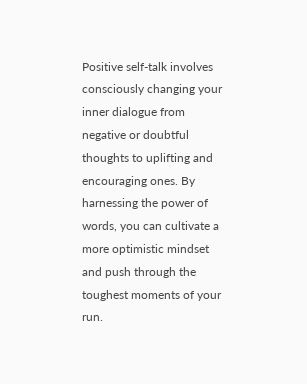Positive self-talk involves consciously changing your inner dialogue from negative or doubtful thoughts to uplifting and encouraging ones. By harnessing the power of words, you can cultivate a more optimistic mindset and push through the toughest moments of your run.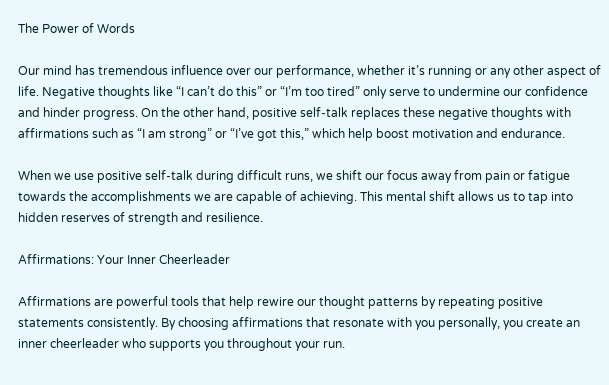The Power of Words

Our mind has tremendous influence over our performance, whether it’s running or any other aspect of life. Negative thoughts like “I can’t do this” or “I’m too tired” only serve to undermine our confidence and hinder progress. On the other hand, positive self-talk replaces these negative thoughts with affirmations such as “I am strong” or “I’ve got this,” which help boost motivation and endurance.

When we use positive self-talk during difficult runs, we shift our focus away from pain or fatigue towards the accomplishments we are capable of achieving. This mental shift allows us to tap into hidden reserves of strength and resilience.

Affirmations: Your Inner Cheerleader

Affirmations are powerful tools that help rewire our thought patterns by repeating positive statements consistently. By choosing affirmations that resonate with you personally, you create an inner cheerleader who supports you throughout your run.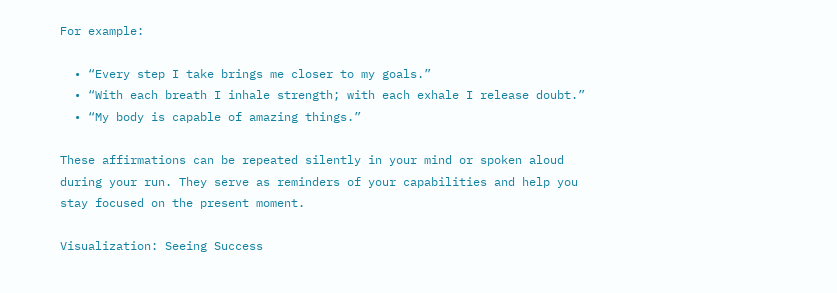For example:

  • “Every step I take brings me closer to my goals.”
  • “With each breath I inhale strength; with each exhale I release doubt.”
  • “My body is capable of amazing things.”

These affirmations can be repeated silently in your mind or spoken aloud during your run. They serve as reminders of your capabilities and help you stay focused on the present moment.

Visualization: Seeing Success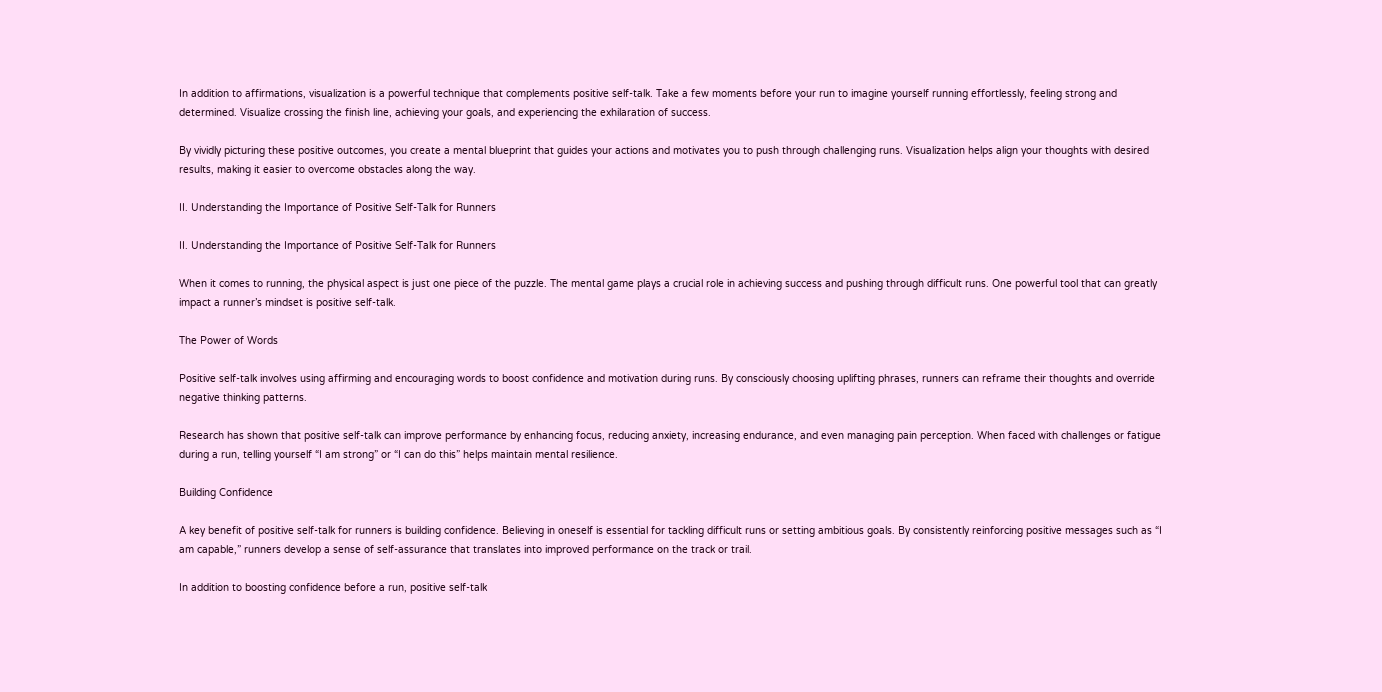In addition to affirmations, visualization is a powerful technique that complements positive self-talk. Take a few moments before your run to imagine yourself running effortlessly, feeling strong and determined. Visualize crossing the finish line, achieving your goals, and experiencing the exhilaration of success.

By vividly picturing these positive outcomes, you create a mental blueprint that guides your actions and motivates you to push through challenging runs. Visualization helps align your thoughts with desired results, making it easier to overcome obstacles along the way.

II. Understanding the Importance of Positive Self-Talk for Runners

II. Understanding the Importance of Positive Self-Talk for Runners

When it comes to running, the physical aspect is just one piece of the puzzle. The mental game plays a crucial role in achieving success and pushing through difficult runs. One powerful tool that can greatly impact a runner’s mindset is positive self-talk.

The Power of Words

Positive self-talk involves using affirming and encouraging words to boost confidence and motivation during runs. By consciously choosing uplifting phrases, runners can reframe their thoughts and override negative thinking patterns.

Research has shown that positive self-talk can improve performance by enhancing focus, reducing anxiety, increasing endurance, and even managing pain perception. When faced with challenges or fatigue during a run, telling yourself “I am strong” or “I can do this” helps maintain mental resilience.

Building Confidence

A key benefit of positive self-talk for runners is building confidence. Believing in oneself is essential for tackling difficult runs or setting ambitious goals. By consistently reinforcing positive messages such as “I am capable,” runners develop a sense of self-assurance that translates into improved performance on the track or trail.

In addition to boosting confidence before a run, positive self-talk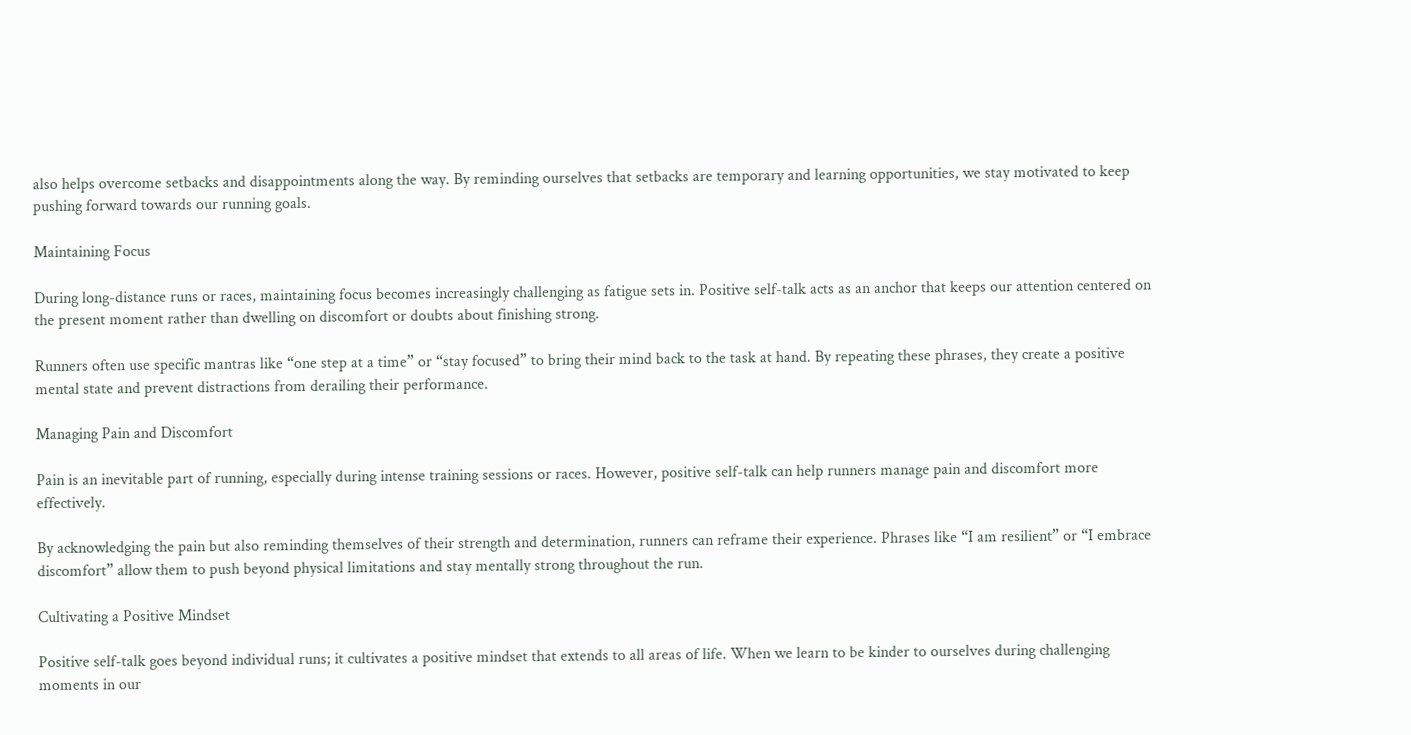also helps overcome setbacks and disappointments along the way. By reminding ourselves that setbacks are temporary and learning opportunities, we stay motivated to keep pushing forward towards our running goals.

Maintaining Focus

During long-distance runs or races, maintaining focus becomes increasingly challenging as fatigue sets in. Positive self-talk acts as an anchor that keeps our attention centered on the present moment rather than dwelling on discomfort or doubts about finishing strong.

Runners often use specific mantras like “one step at a time” or “stay focused” to bring their mind back to the task at hand. By repeating these phrases, they create a positive mental state and prevent distractions from derailing their performance.

Managing Pain and Discomfort

Pain is an inevitable part of running, especially during intense training sessions or races. However, positive self-talk can help runners manage pain and discomfort more effectively.

By acknowledging the pain but also reminding themselves of their strength and determination, runners can reframe their experience. Phrases like “I am resilient” or “I embrace discomfort” allow them to push beyond physical limitations and stay mentally strong throughout the run.

Cultivating a Positive Mindset

Positive self-talk goes beyond individual runs; it cultivates a positive mindset that extends to all areas of life. When we learn to be kinder to ourselves during challenging moments in our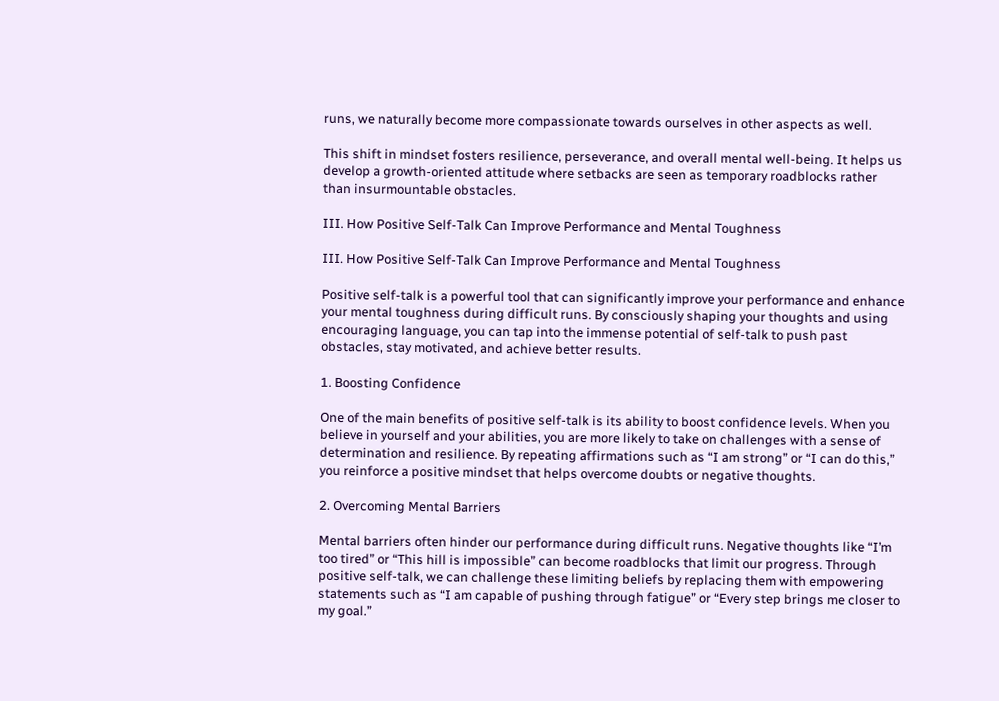runs, we naturally become more compassionate towards ourselves in other aspects as well.

This shift in mindset fosters resilience, perseverance, and overall mental well-being. It helps us develop a growth-oriented attitude where setbacks are seen as temporary roadblocks rather than insurmountable obstacles.

III. How Positive Self-Talk Can Improve Performance and Mental Toughness

III. How Positive Self-Talk Can Improve Performance and Mental Toughness

Positive self-talk is a powerful tool that can significantly improve your performance and enhance your mental toughness during difficult runs. By consciously shaping your thoughts and using encouraging language, you can tap into the immense potential of self-talk to push past obstacles, stay motivated, and achieve better results.

1. Boosting Confidence

One of the main benefits of positive self-talk is its ability to boost confidence levels. When you believe in yourself and your abilities, you are more likely to take on challenges with a sense of determination and resilience. By repeating affirmations such as “I am strong” or “I can do this,” you reinforce a positive mindset that helps overcome doubts or negative thoughts.

2. Overcoming Mental Barriers

Mental barriers often hinder our performance during difficult runs. Negative thoughts like “I’m too tired” or “This hill is impossible” can become roadblocks that limit our progress. Through positive self-talk, we can challenge these limiting beliefs by replacing them with empowering statements such as “I am capable of pushing through fatigue” or “Every step brings me closer to my goal.”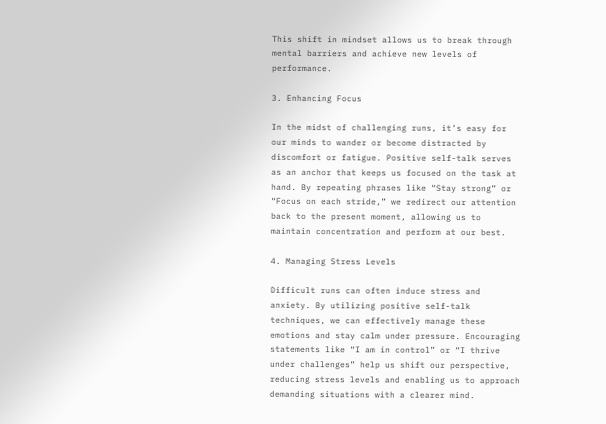This shift in mindset allows us to break through mental barriers and achieve new levels of performance.

3. Enhancing Focus

In the midst of challenging runs, it’s easy for our minds to wander or become distracted by discomfort or fatigue. Positive self-talk serves as an anchor that keeps us focused on the task at hand. By repeating phrases like “Stay strong” or “Focus on each stride,” we redirect our attention back to the present moment, allowing us to maintain concentration and perform at our best.

4. Managing Stress Levels

Difficult runs can often induce stress and anxiety. By utilizing positive self-talk techniques, we can effectively manage these emotions and stay calm under pressure. Encouraging statements like “I am in control” or “I thrive under challenges” help us shift our perspective, reducing stress levels and enabling us to approach demanding situations with a clearer mind.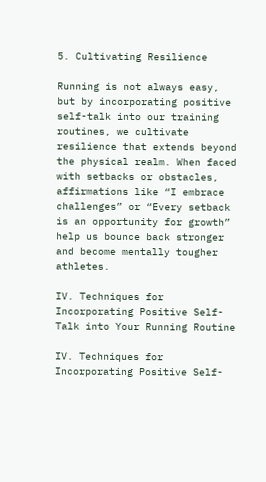5. Cultivating Resilience

Running is not always easy, but by incorporating positive self-talk into our training routines, we cultivate resilience that extends beyond the physical realm. When faced with setbacks or obstacles, affirmations like “I embrace challenges” or “Every setback is an opportunity for growth” help us bounce back stronger and become mentally tougher athletes.

IV. Techniques for Incorporating Positive Self-Talk into Your Running Routine

IV. Techniques for Incorporating Positive Self-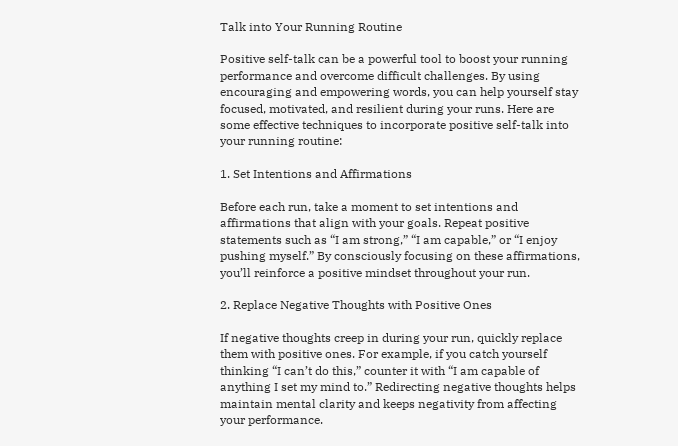Talk into Your Running Routine

Positive self-talk can be a powerful tool to boost your running performance and overcome difficult challenges. By using encouraging and empowering words, you can help yourself stay focused, motivated, and resilient during your runs. Here are some effective techniques to incorporate positive self-talk into your running routine:

1. Set Intentions and Affirmations

Before each run, take a moment to set intentions and affirmations that align with your goals. Repeat positive statements such as “I am strong,” “I am capable,” or “I enjoy pushing myself.” By consciously focusing on these affirmations, you’ll reinforce a positive mindset throughout your run.

2. Replace Negative Thoughts with Positive Ones

If negative thoughts creep in during your run, quickly replace them with positive ones. For example, if you catch yourself thinking “I can’t do this,” counter it with “I am capable of anything I set my mind to.” Redirecting negative thoughts helps maintain mental clarity and keeps negativity from affecting your performance.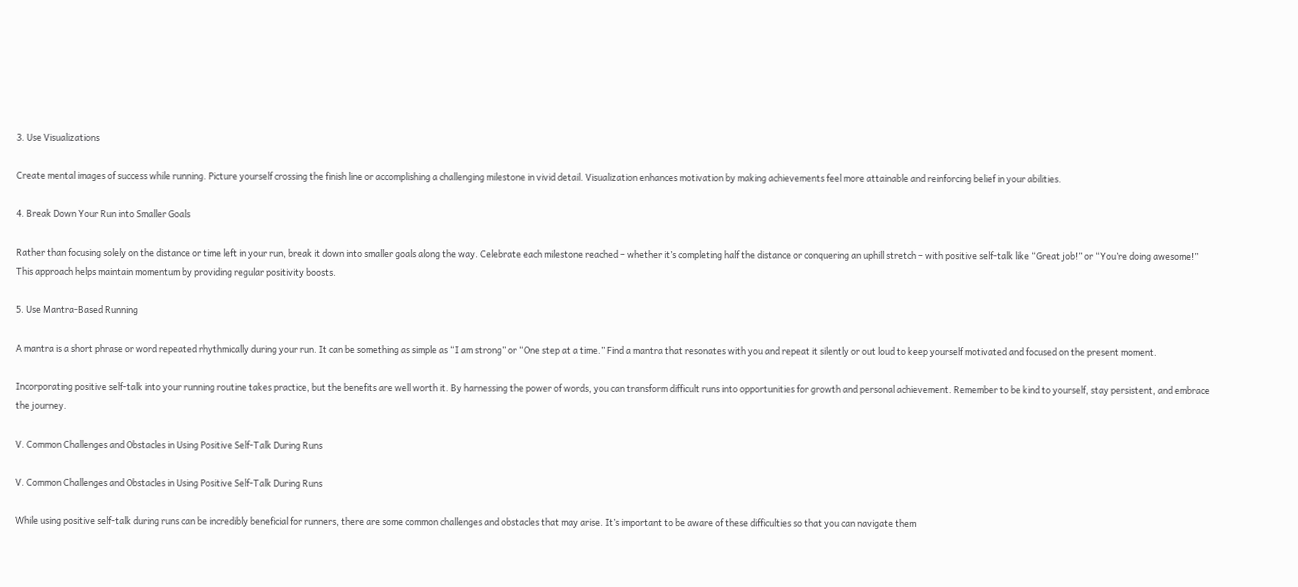3. Use Visualizations

Create mental images of success while running. Picture yourself crossing the finish line or accomplishing a challenging milestone in vivid detail. Visualization enhances motivation by making achievements feel more attainable and reinforcing belief in your abilities.

4. Break Down Your Run into Smaller Goals

Rather than focusing solely on the distance or time left in your run, break it down into smaller goals along the way. Celebrate each milestone reached – whether it’s completing half the distance or conquering an uphill stretch – with positive self-talk like “Great job!” or “You’re doing awesome!” This approach helps maintain momentum by providing regular positivity boosts.

5. Use Mantra-Based Running

A mantra is a short phrase or word repeated rhythmically during your run. It can be something as simple as “I am strong” or “One step at a time.” Find a mantra that resonates with you and repeat it silently or out loud to keep yourself motivated and focused on the present moment.

Incorporating positive self-talk into your running routine takes practice, but the benefits are well worth it. By harnessing the power of words, you can transform difficult runs into opportunities for growth and personal achievement. Remember to be kind to yourself, stay persistent, and embrace the journey.

V. Common Challenges and Obstacles in Using Positive Self-Talk During Runs

V. Common Challenges and Obstacles in Using Positive Self-Talk During Runs

While using positive self-talk during runs can be incredibly beneficial for runners, there are some common challenges and obstacles that may arise. It’s important to be aware of these difficulties so that you can navigate them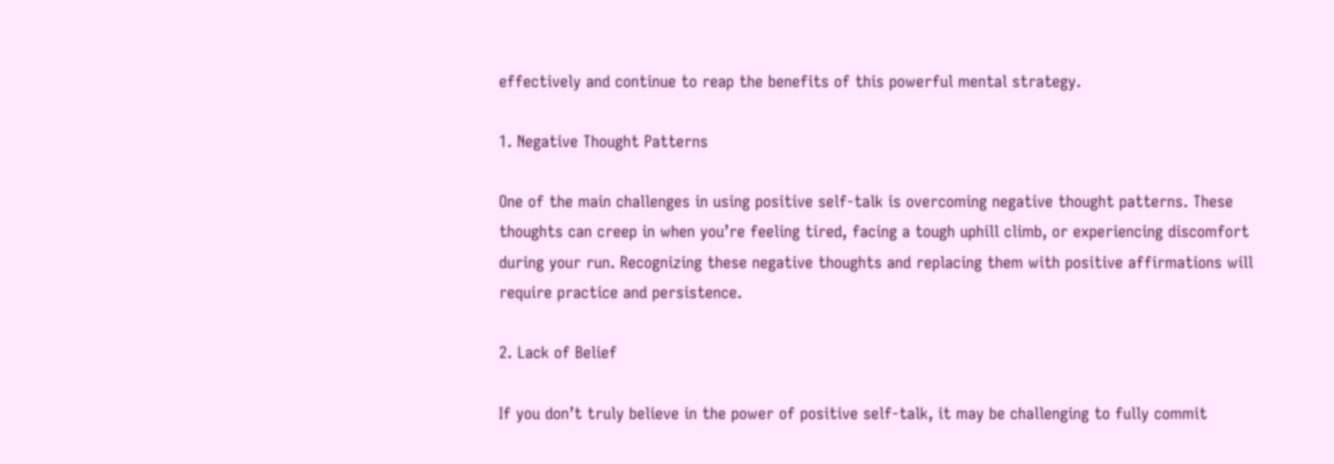effectively and continue to reap the benefits of this powerful mental strategy.

1. Negative Thought Patterns

One of the main challenges in using positive self-talk is overcoming negative thought patterns. These thoughts can creep in when you’re feeling tired, facing a tough uphill climb, or experiencing discomfort during your run. Recognizing these negative thoughts and replacing them with positive affirmations will require practice and persistence.

2. Lack of Belief

If you don’t truly believe in the power of positive self-talk, it may be challenging to fully commit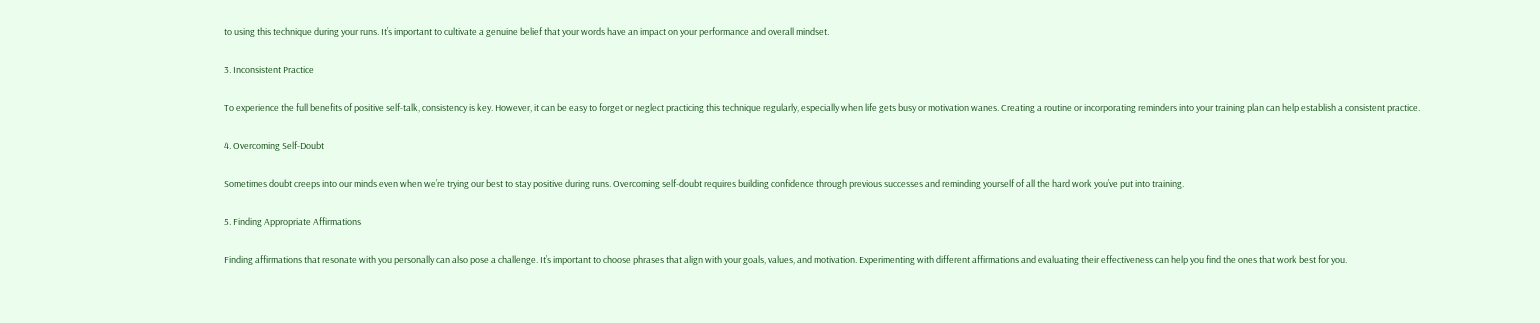to using this technique during your runs. It’s important to cultivate a genuine belief that your words have an impact on your performance and overall mindset.

3. Inconsistent Practice

To experience the full benefits of positive self-talk, consistency is key. However, it can be easy to forget or neglect practicing this technique regularly, especially when life gets busy or motivation wanes. Creating a routine or incorporating reminders into your training plan can help establish a consistent practice.

4. Overcoming Self-Doubt

Sometimes doubt creeps into our minds even when we’re trying our best to stay positive during runs. Overcoming self-doubt requires building confidence through previous successes and reminding yourself of all the hard work you’ve put into training.

5. Finding Appropriate Affirmations

Finding affirmations that resonate with you personally can also pose a challenge. It’s important to choose phrases that align with your goals, values, and motivation. Experimenting with different affirmations and evaluating their effectiveness can help you find the ones that work best for you.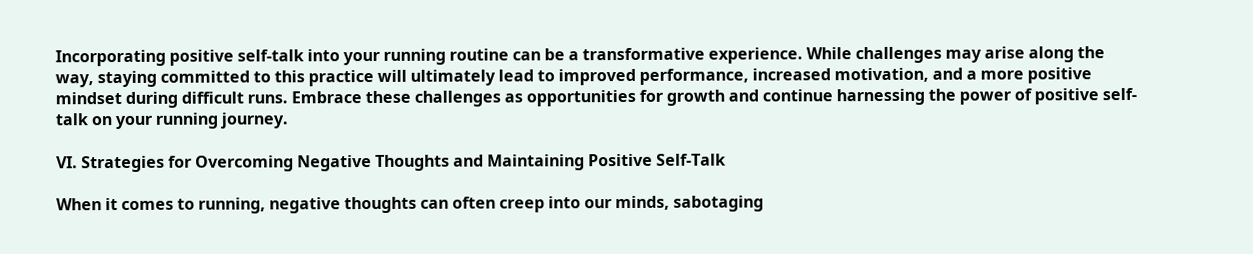Incorporating positive self-talk into your running routine can be a transformative experience. While challenges may arise along the way, staying committed to this practice will ultimately lead to improved performance, increased motivation, and a more positive mindset during difficult runs. Embrace these challenges as opportunities for growth and continue harnessing the power of positive self-talk on your running journey.

VI. Strategies for Overcoming Negative Thoughts and Maintaining Positive Self-Talk

When it comes to running, negative thoughts can often creep into our minds, sabotaging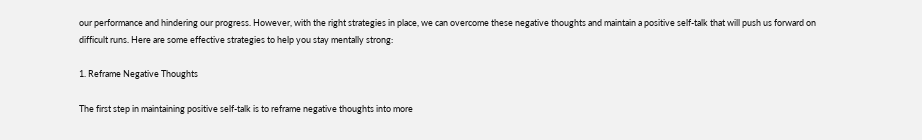our performance and hindering our progress. However, with the right strategies in place, we can overcome these negative thoughts and maintain a positive self-talk that will push us forward on difficult runs. Here are some effective strategies to help you stay mentally strong:

1. Reframe Negative Thoughts

The first step in maintaining positive self-talk is to reframe negative thoughts into more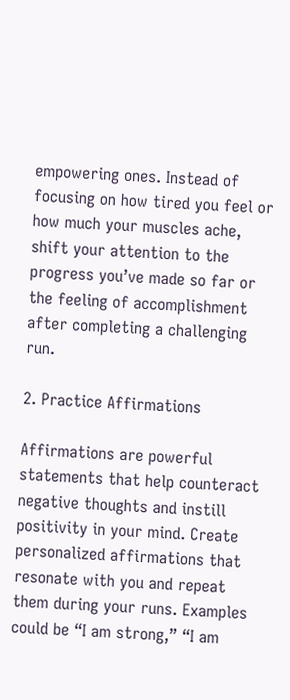empowering ones. Instead of focusing on how tired you feel or how much your muscles ache, shift your attention to the progress you’ve made so far or the feeling of accomplishment after completing a challenging run.

2. Practice Affirmations

Affirmations are powerful statements that help counteract negative thoughts and instill positivity in your mind. Create personalized affirmations that resonate with you and repeat them during your runs. Examples could be “I am strong,” “I am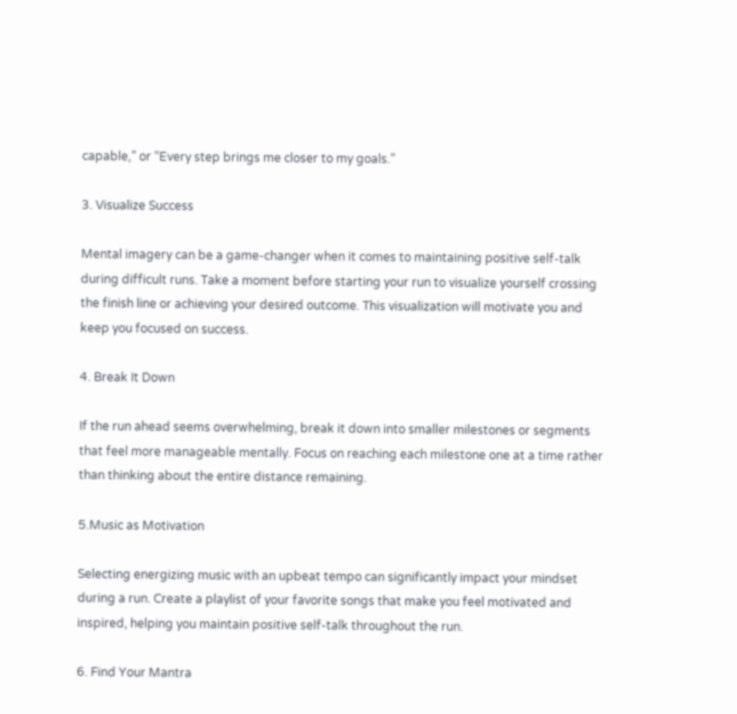capable,” or “Every step brings me closer to my goals.”

3. Visualize Success

Mental imagery can be a game-changer when it comes to maintaining positive self-talk during difficult runs. Take a moment before starting your run to visualize yourself crossing the finish line or achieving your desired outcome. This visualization will motivate you and keep you focused on success.

4. Break It Down

If the run ahead seems overwhelming, break it down into smaller milestones or segments that feel more manageable mentally. Focus on reaching each milestone one at a time rather than thinking about the entire distance remaining.

5.Music as Motivation

Selecting energizing music with an upbeat tempo can significantly impact your mindset during a run. Create a playlist of your favorite songs that make you feel motivated and inspired, helping you maintain positive self-talk throughout the run.

6. Find Your Mantra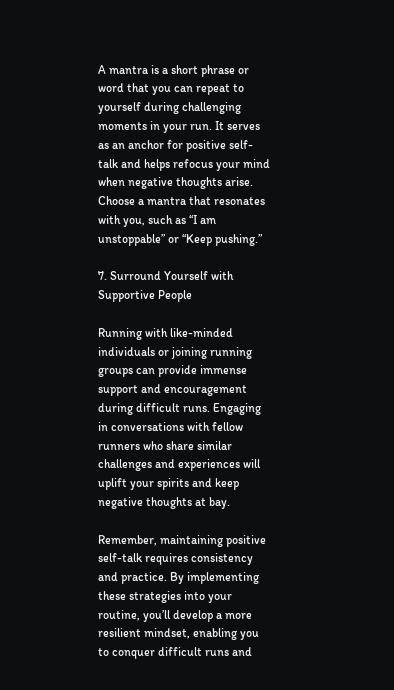A mantra is a short phrase or word that you can repeat to yourself during challenging moments in your run. It serves as an anchor for positive self-talk and helps refocus your mind when negative thoughts arise. Choose a mantra that resonates with you, such as “I am unstoppable” or “Keep pushing.”

7. Surround Yourself with Supportive People

Running with like-minded individuals or joining running groups can provide immense support and encouragement during difficult runs. Engaging in conversations with fellow runners who share similar challenges and experiences will uplift your spirits and keep negative thoughts at bay.

Remember, maintaining positive self-talk requires consistency and practice. By implementing these strategies into your routine, you’ll develop a more resilient mindset, enabling you to conquer difficult runs and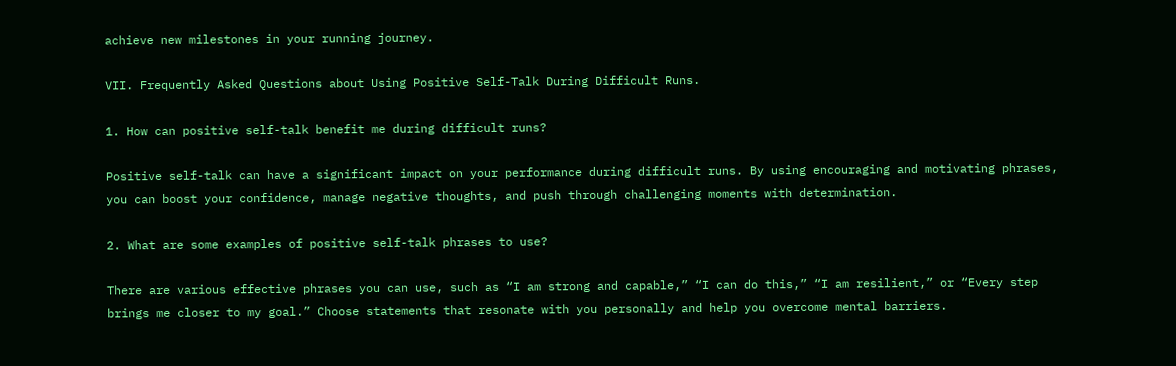achieve new milestones in your running journey.

VII. Frequently Asked Questions about Using Positive Self-Talk During Difficult Runs.

1. How can positive self-talk benefit me during difficult runs?

Positive self-talk can have a significant impact on your performance during difficult runs. By using encouraging and motivating phrases, you can boost your confidence, manage negative thoughts, and push through challenging moments with determination.

2. What are some examples of positive self-talk phrases to use?

There are various effective phrases you can use, such as “I am strong and capable,” “I can do this,” “I am resilient,” or “Every step brings me closer to my goal.” Choose statements that resonate with you personally and help you overcome mental barriers.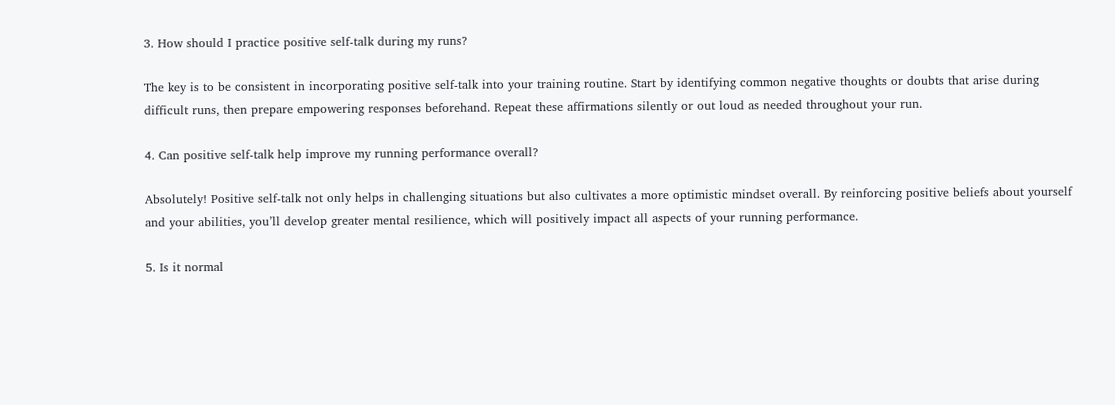3. How should I practice positive self-talk during my runs?

The key is to be consistent in incorporating positive self-talk into your training routine. Start by identifying common negative thoughts or doubts that arise during difficult runs, then prepare empowering responses beforehand. Repeat these affirmations silently or out loud as needed throughout your run.

4. Can positive self-talk help improve my running performance overall?

Absolutely! Positive self-talk not only helps in challenging situations but also cultivates a more optimistic mindset overall. By reinforcing positive beliefs about yourself and your abilities, you’ll develop greater mental resilience, which will positively impact all aspects of your running performance.

5. Is it normal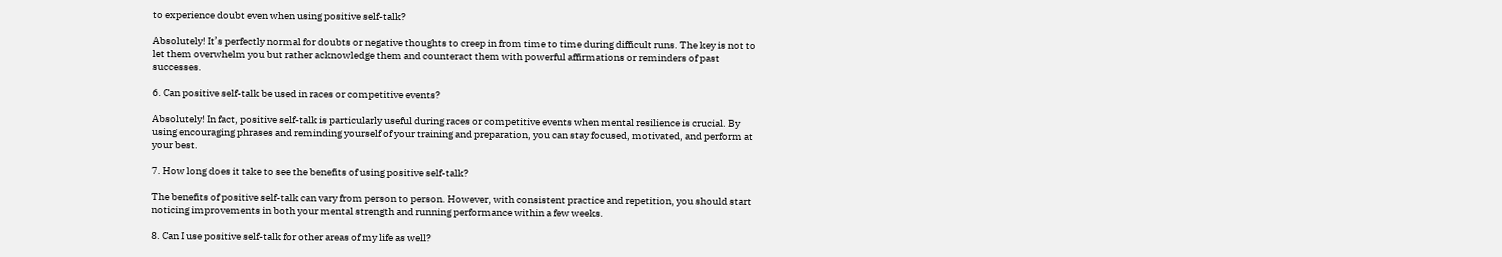to experience doubt even when using positive self-talk?

Absolutely! It’s perfectly normal for doubts or negative thoughts to creep in from time to time during difficult runs. The key is not to let them overwhelm you but rather acknowledge them and counteract them with powerful affirmations or reminders of past successes.

6. Can positive self-talk be used in races or competitive events?

Absolutely! In fact, positive self-talk is particularly useful during races or competitive events when mental resilience is crucial. By using encouraging phrases and reminding yourself of your training and preparation, you can stay focused, motivated, and perform at your best.

7. How long does it take to see the benefits of using positive self-talk?

The benefits of positive self-talk can vary from person to person. However, with consistent practice and repetition, you should start noticing improvements in both your mental strength and running performance within a few weeks.

8. Can I use positive self-talk for other areas of my life as well?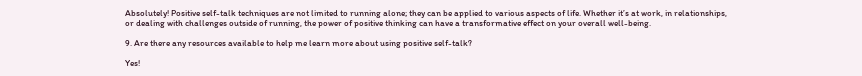Absolutely! Positive self-talk techniques are not limited to running alone; they can be applied to various aspects of life. Whether it’s at work, in relationships, or dealing with challenges outside of running, the power of positive thinking can have a transformative effect on your overall well-being.

9. Are there any resources available to help me learn more about using positive self-talk?

Yes!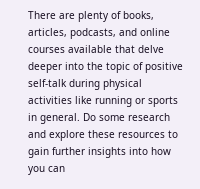There are plenty of books, articles, podcasts, and online courses available that delve deeper into the topic of positive self-talk during physical activities like running or sports in general. Do some research and explore these resources to gain further insights into how you can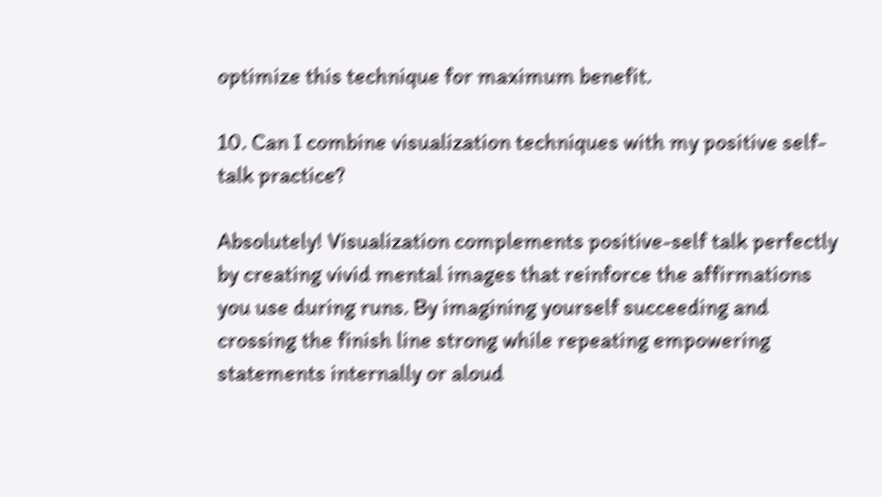optimize this technique for maximum benefit.

10. Can I combine visualization techniques with my positive self-talk practice?

Absolutely! Visualization complements positive-self talk perfectly by creating vivid mental images that reinforce the affirmations you use during runs. By imagining yourself succeeding and crossing the finish line strong while repeating empowering statements internally or aloud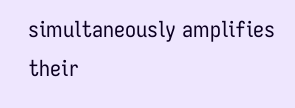simultaneously amplifies their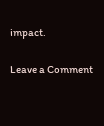impact.

Leave a Comment